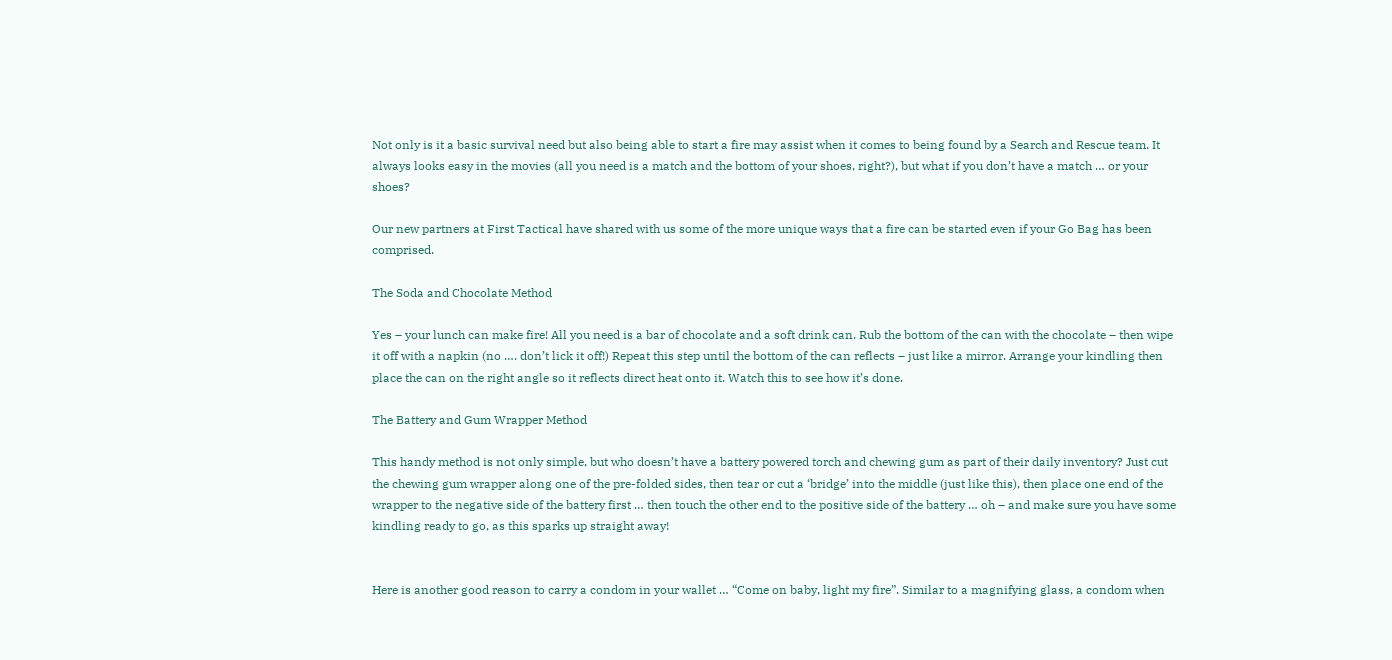Not only is it a basic survival need but also being able to start a fire may assist when it comes to being found by a Search and Rescue team. It always looks easy in the movies (all you need is a match and the bottom of your shoes, right?), but what if you don’t have a match … or your shoes?

Our new partners at First Tactical have shared with us some of the more unique ways that a fire can be started even if your Go Bag has been comprised.

The Soda and Chocolate Method

Yes – your lunch can make fire! All you need is a bar of chocolate and a soft drink can. Rub the bottom of the can with the chocolate – then wipe it off with a napkin (no …. don’t lick it off!) Repeat this step until the bottom of the can reflects – just like a mirror. Arrange your kindling then place the can on the right angle so it reflects direct heat onto it. Watch this to see how it’s done.

The Battery and Gum Wrapper Method

This handy method is not only simple, but who doesn’t have a battery powered torch and chewing gum as part of their daily inventory? Just cut the chewing gum wrapper along one of the pre-folded sides, then tear or cut a ‘bridge’ into the middle (just like this), then place one end of the wrapper to the negative side of the battery first … then touch the other end to the positive side of the battery … oh – and make sure you have some kindling ready to go, as this sparks up straight away!


Here is another good reason to carry a condom in your wallet … “Come on baby, light my fire”. Similar to a magnifying glass, a condom when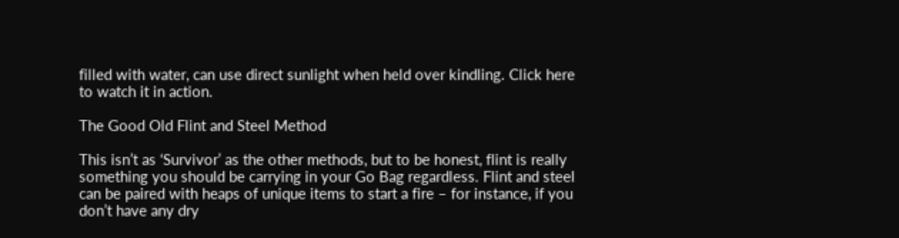filled with water, can use direct sunlight when held over kindling. Click here to watch it in action.

The Good Old Flint and Steel Method

This isn’t as ‘Survivor’ as the other methods, but to be honest, flint is really something you should be carrying in your Go Bag regardless. Flint and steel can be paired with heaps of unique items to start a fire – for instance, if you don’t have any dry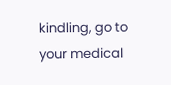kindling, go to your medical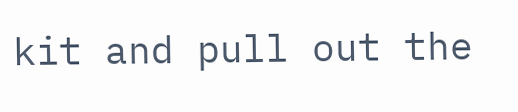kit and pull out the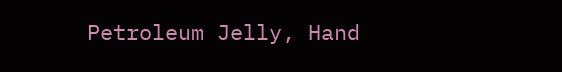Petroleum Jelly, Hand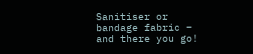Sanitiser or bandage fabric – and there you go!